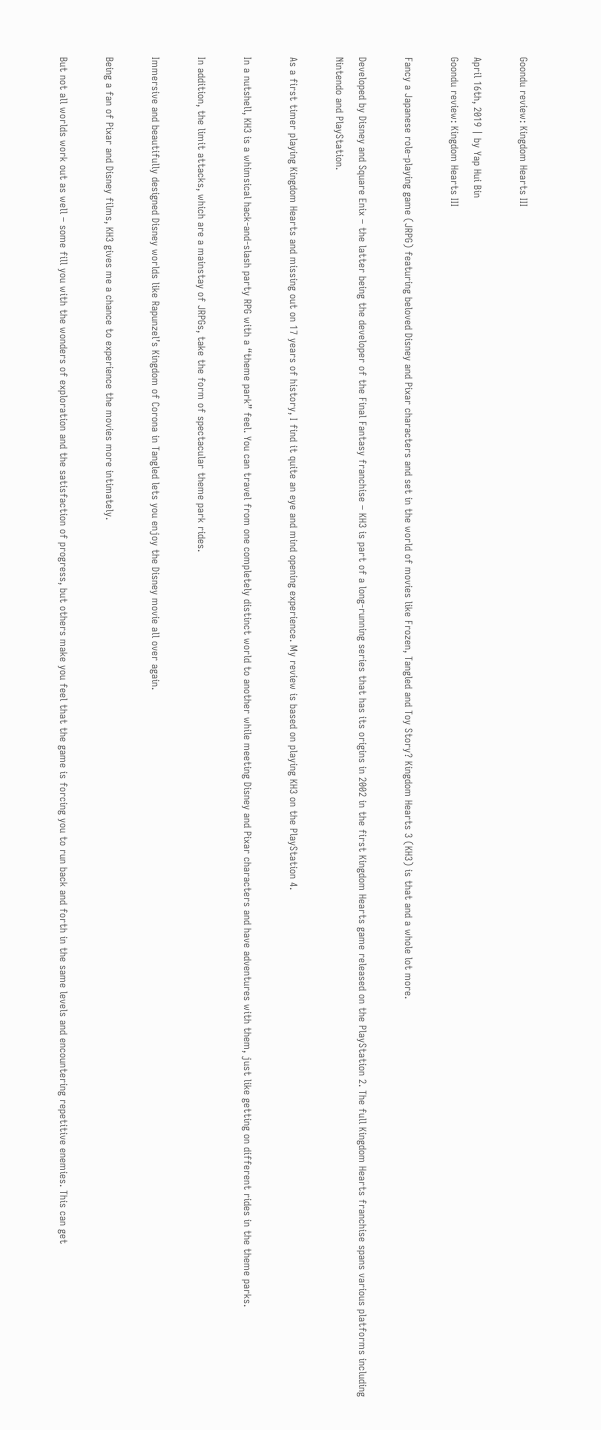Goondu review: Kingdom Hearts III

April 16th, 2019 | by Yap Hui Bin
Goondu review: Kingdom Hearts III

Fancy a Japanese role-playing game (JRPG) featuring beloved Disney and Pixar characters and set in the world of movies like Frozen, Tangled and Toy Story? Kingdom Hearts 3 (KH3) is that and a whole lot more.

Developed by Disney and Square Enix – the latter being the developer of the Final Fantasy franchise – KH3 is part of a long-running series that has its origins in 2002 in the first Kingdom Hearts game released on the PlayStation 2. The full Kingdom Hearts franchise spans various platforms including Nintendo and PlayStation.

As a first timer playing Kingdom Hearts and missing out on 17 years of history, I find it quite an eye and mind opening experience. My review is based on playing KH3 on the PlayStation 4.

In a nutshell, KH3 is a whimsical hack-and-slash party RPG with a “theme park” feel. You can travel from one completely distinct world to another while meeting Disney and Pixar characters and have adventures with them, just like getting on different rides in the theme parks.

In addition, the limit attacks, which are a mainstay of JRPGs, take the form of spectacular theme park rides.

Immersive and beautifully designed Disney worlds like Rapunzel’s Kingdom of Corona in Tangled lets you enjoy the Disney movie all over again.

Being a fan of Pixar and Disney films, KH3 gives me a chance to experience the movies more intimately.

But not all worlds work out as well – some fill you with the wonders of exploration and the satisfaction of progress, but others make you feel that the game is forcing you to run back and forth in the same levels and encountering repetitive enemies. This can get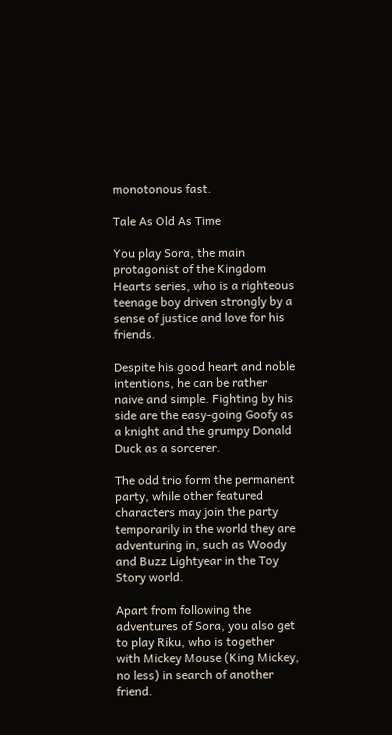monotonous fast.

Tale As Old As Time

You play Sora, the main protagonist of the Kingdom Hearts series, who is a righteous teenage boy driven strongly by a sense of justice and love for his friends.

Despite his good heart and noble intentions, he can be rather naive and simple. Fighting by his side are the easy-going Goofy as a knight and the grumpy Donald Duck as a sorcerer.

The odd trio form the permanent party, while other featured characters may join the party temporarily in the world they are adventuring in, such as Woody and Buzz Lightyear in the Toy Story world.

Apart from following the adventures of Sora, you also get to play Riku, who is together with Mickey Mouse (King Mickey, no less) in search of another friend.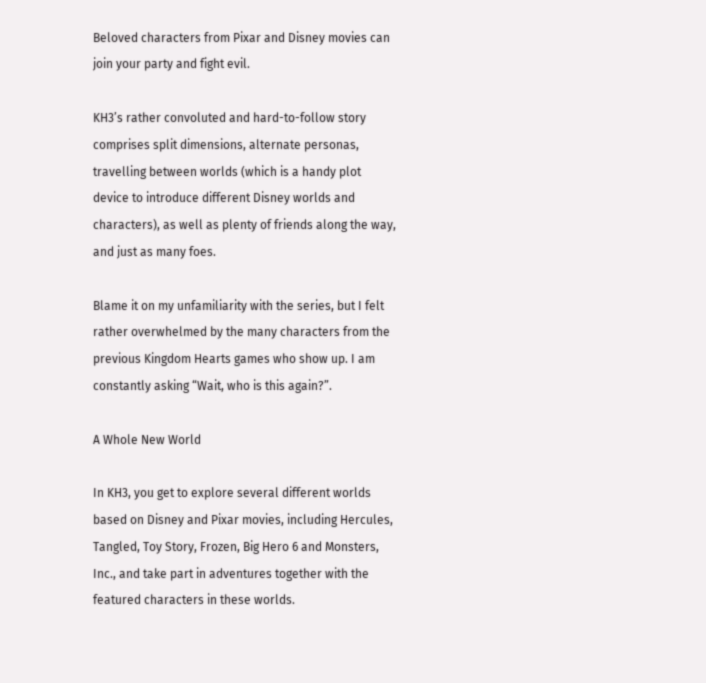Beloved characters from Pixar and Disney movies can join your party and fight evil.

KH3’s rather convoluted and hard-to-follow story comprises split dimensions, alternate personas, travelling between worlds (which is a handy plot device to introduce different Disney worlds and characters), as well as plenty of friends along the way, and just as many foes.

Blame it on my unfamiliarity with the series, but I felt rather overwhelmed by the many characters from the previous Kingdom Hearts games who show up. I am constantly asking “Wait, who is this again?”.

A Whole New World

In KH3, you get to explore several different worlds based on Disney and Pixar movies, including Hercules, Tangled, Toy Story, Frozen, Big Hero 6 and Monsters, Inc., and take part in adventures together with the featured characters in these worlds.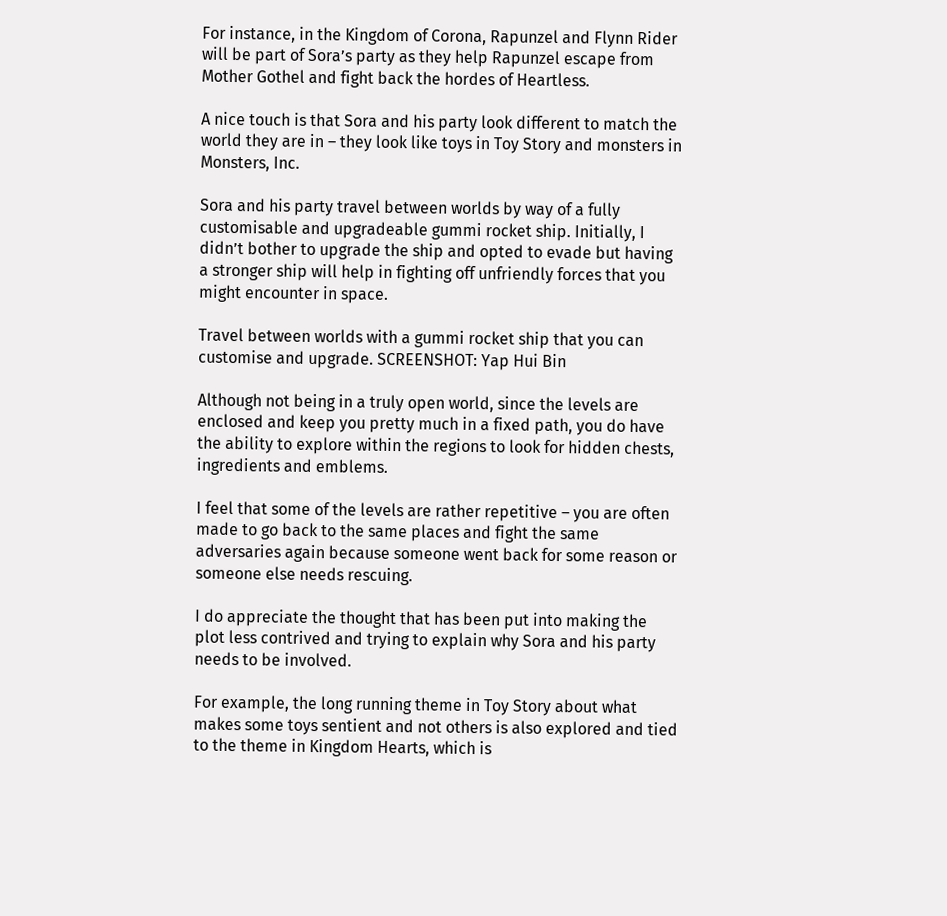For instance, in the Kingdom of Corona, Rapunzel and Flynn Rider will be part of Sora’s party as they help Rapunzel escape from Mother Gothel and fight back the hordes of Heartless.

A nice touch is that Sora and his party look different to match the world they are in – they look like toys in Toy Story and monsters in Monsters, Inc.

Sora and his party travel between worlds by way of a fully customisable and upgradeable gummi rocket ship. Initially, I didn’t bother to upgrade the ship and opted to evade but having a stronger ship will help in fighting off unfriendly forces that you might encounter in space.

Travel between worlds with a gummi rocket ship that you can customise and upgrade. SCREENSHOT: Yap Hui Bin

Although not being in a truly open world, since the levels are enclosed and keep you pretty much in a fixed path, you do have the ability to explore within the regions to look for hidden chests, ingredients and emblems.

I feel that some of the levels are rather repetitive – you are often made to go back to the same places and fight the same adversaries again because someone went back for some reason or someone else needs rescuing.

I do appreciate the thought that has been put into making the plot less contrived and trying to explain why Sora and his party needs to be involved.

For example, the long running theme in Toy Story about what makes some toys sentient and not others is also explored and tied to the theme in Kingdom Hearts, which is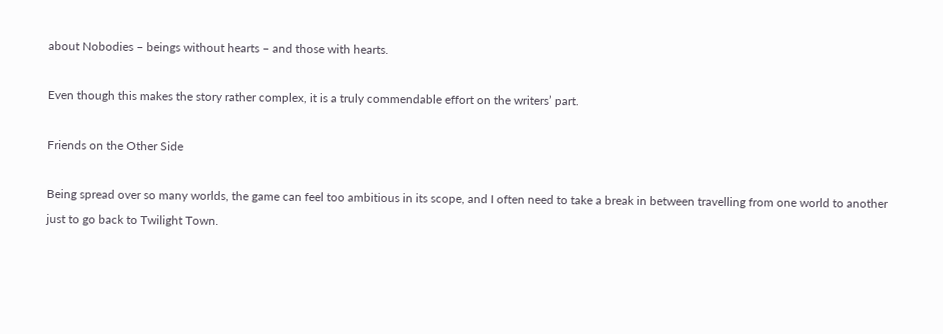about Nobodies – beings without hearts – and those with hearts.

Even though this makes the story rather complex, it is a truly commendable effort on the writers’ part.

Friends on the Other Side

Being spread over so many worlds, the game can feel too ambitious in its scope, and I often need to take a break in between travelling from one world to another just to go back to Twilight Town.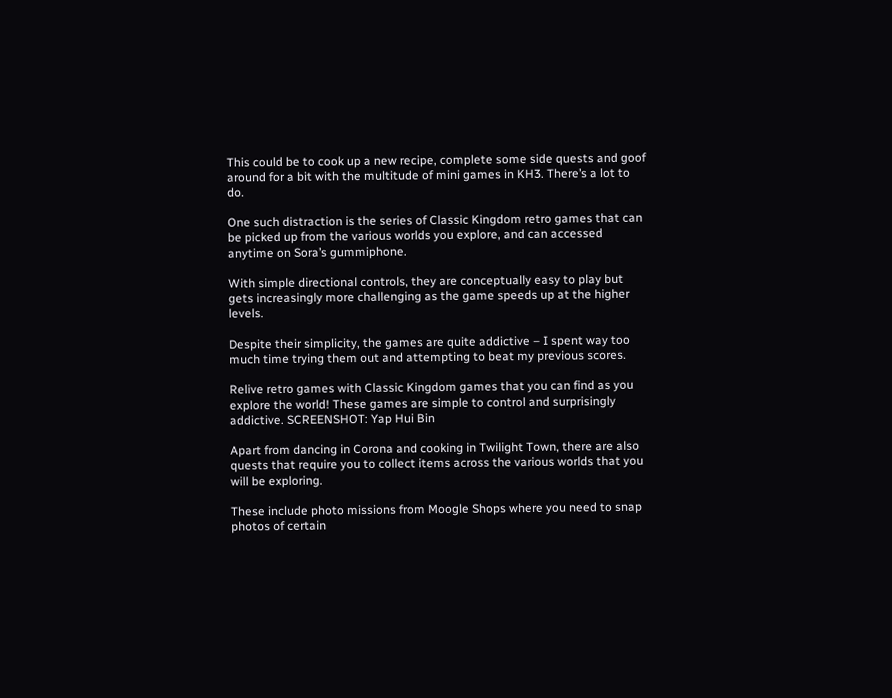This could be to cook up a new recipe, complete some side quests and goof around for a bit with the multitude of mini games in KH3. There’s a lot to do.

One such distraction is the series of Classic Kingdom retro games that can be picked up from the various worlds you explore, and can accessed anytime on Sora’s gummiphone.

With simple directional controls, they are conceptually easy to play but gets increasingly more challenging as the game speeds up at the higher levels.

Despite their simplicity, the games are quite addictive – I spent way too much time trying them out and attempting to beat my previous scores.

Relive retro games with Classic Kingdom games that you can find as you explore the world! These games are simple to control and surprisingly addictive. SCREENSHOT: Yap Hui Bin

Apart from dancing in Corona and cooking in Twilight Town, there are also quests that require you to collect items across the various worlds that you will be exploring.

These include photo missions from Moogle Shops where you need to snap photos of certain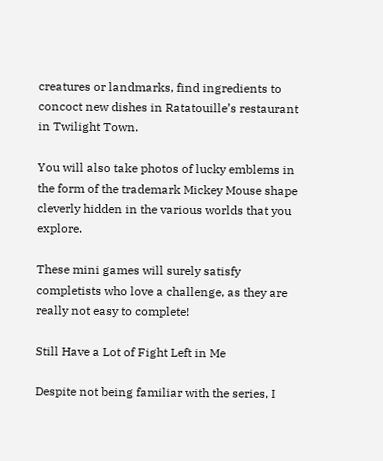creatures or landmarks, find ingredients to concoct new dishes in Ratatouille’s restaurant in Twilight Town.

You will also take photos of lucky emblems in the form of the trademark Mickey Mouse shape cleverly hidden in the various worlds that you explore.

These mini games will surely satisfy completists who love a challenge, as they are really not easy to complete!

Still Have a Lot of Fight Left in Me

Despite not being familiar with the series, I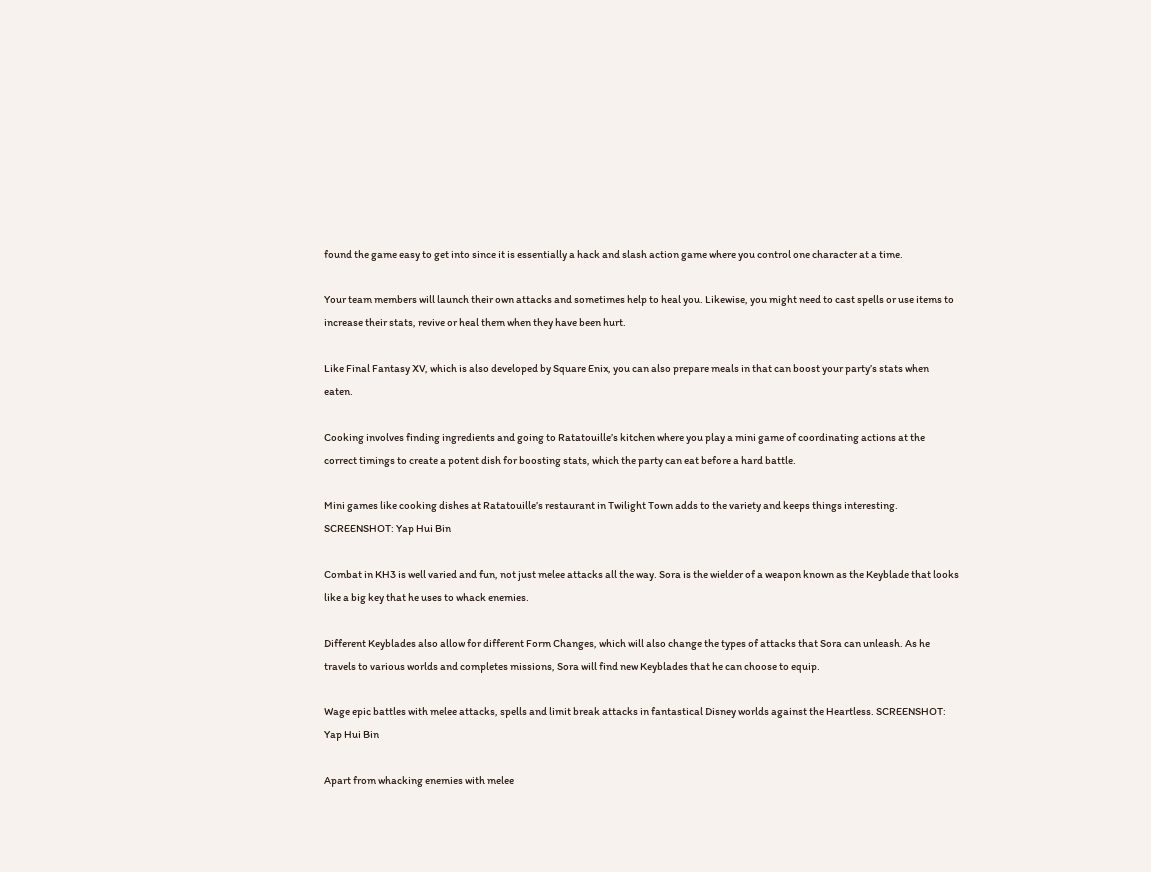found the game easy to get into since it is essentially a hack and slash action game where you control one character at a time.

Your team members will launch their own attacks and sometimes help to heal you. Likewise, you might need to cast spells or use items to increase their stats, revive or heal them when they have been hurt.

Like Final Fantasy XV, which is also developed by Square Enix, you can also prepare meals in that can boost your party’s stats when eaten.

Cooking involves finding ingredients and going to Ratatouille’s kitchen where you play a mini game of coordinating actions at the correct timings to create a potent dish for boosting stats, which the party can eat before a hard battle.

Mini games like cooking dishes at Ratatouille’s restaurant in Twilight Town adds to the variety and keeps things interesting. SCREENSHOT: Yap Hui Bin

Combat in KH3 is well varied and fun, not just melee attacks all the way. Sora is the wielder of a weapon known as the Keyblade that looks like a big key that he uses to whack enemies.

Different Keyblades also allow for different Form Changes, which will also change the types of attacks that Sora can unleash. As he travels to various worlds and completes missions, Sora will find new Keyblades that he can choose to equip.

Wage epic battles with melee attacks, spells and limit break attacks in fantastical Disney worlds against the Heartless. SCREENSHOT: Yap Hui Bin

Apart from whacking enemies with melee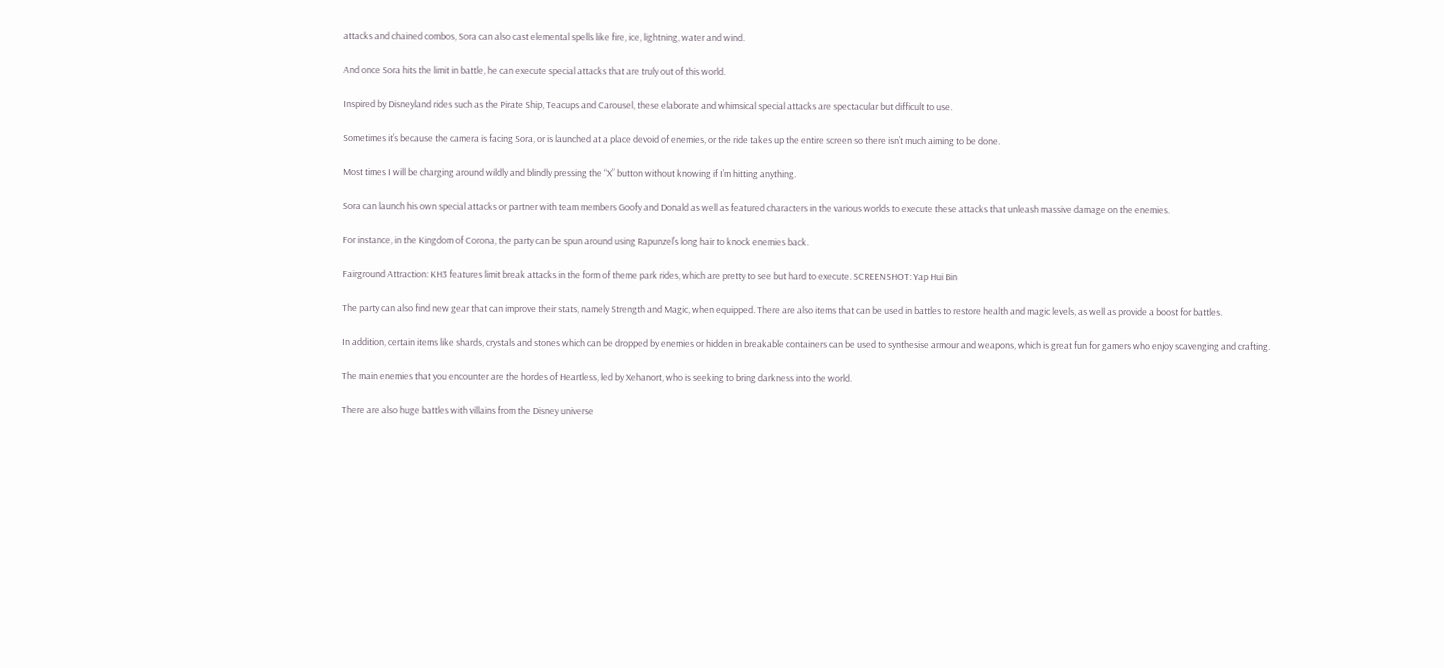attacks and chained combos, Sora can also cast elemental spells like fire, ice, lightning, water and wind.

And once Sora hits the limit in battle, he can execute special attacks that are truly out of this world.

Inspired by Disneyland rides such as the Pirate Ship, Teacups and Carousel, these elaborate and whimsical special attacks are spectacular but difficult to use.

Sometimes it’s because the camera is facing Sora, or is launched at a place devoid of enemies, or the ride takes up the entire screen so there isn’t much aiming to be done.

Most times I will be charging around wildly and blindly pressing the “X” button without knowing if I’m hitting anything.

Sora can launch his own special attacks or partner with team members Goofy and Donald as well as featured characters in the various worlds to execute these attacks that unleash massive damage on the enemies.

For instance, in the Kingdom of Corona, the party can be spun around using Rapunzel’s long hair to knock enemies back.

Fairground Attraction: KH3 features limit break attacks in the form of theme park rides, which are pretty to see but hard to execute. SCREENSHOT: Yap Hui Bin

The party can also find new gear that can improve their stats, namely Strength and Magic, when equipped. There are also items that can be used in battles to restore health and magic levels, as well as provide a boost for battles.

In addition, certain items like shards, crystals and stones which can be dropped by enemies or hidden in breakable containers can be used to synthesise armour and weapons, which is great fun for gamers who enjoy scavenging and crafting.

The main enemies that you encounter are the hordes of Heartless, led by Xehanort, who is seeking to bring darkness into the world.

There are also huge battles with villains from the Disney universe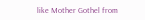like Mother Gothel from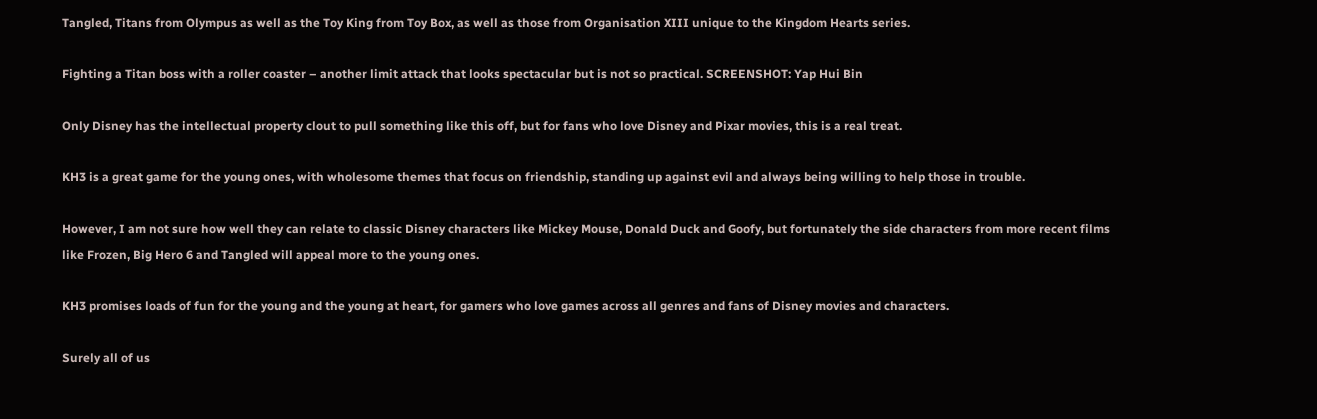Tangled, Titans from Olympus as well as the Toy King from Toy Box, as well as those from Organisation XIII unique to the Kingdom Hearts series.

Fighting a Titan boss with a roller coaster – another limit attack that looks spectacular but is not so practical. SCREENSHOT: Yap Hui Bin

Only Disney has the intellectual property clout to pull something like this off, but for fans who love Disney and Pixar movies, this is a real treat.

KH3 is a great game for the young ones, with wholesome themes that focus on friendship, standing up against evil and always being willing to help those in trouble.

However, I am not sure how well they can relate to classic Disney characters like Mickey Mouse, Donald Duck and Goofy, but fortunately the side characters from more recent films like Frozen, Big Hero 6 and Tangled will appeal more to the young ones.

KH3 promises loads of fun for the young and the young at heart, for gamers who love games across all genres and fans of Disney movies and characters.

Surely all of us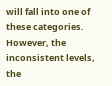will fall into one of these categories. However, the inconsistent levels, the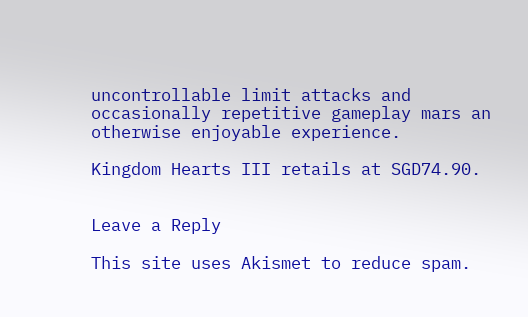uncontrollable limit attacks and occasionally repetitive gameplay mars an otherwise enjoyable experience.

Kingdom Hearts III retails at SGD74.90.


Leave a Reply

This site uses Akismet to reduce spam.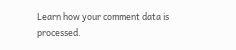Learn how your comment data is processed.